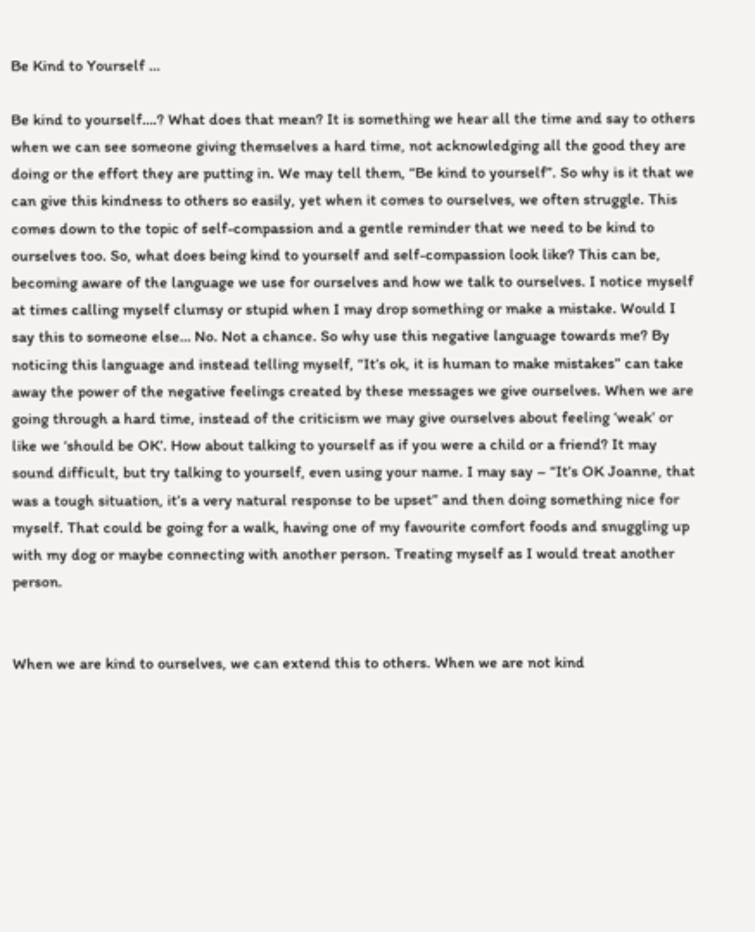Be Kind to Yourself …

Be kind to yourself….? What does that mean? It is something we hear all the time and say to others when we can see someone giving themselves a hard time, not acknowledging all the good they are doing or the effort they are putting in. We may tell them, “Be kind to yourself”. So why is it that we can give this kindness to others so easily, yet when it comes to ourselves, we often struggle. This comes down to the topic of self-compassion and a gentle reminder that we need to be kind to ourselves too. So, what does being kind to yourself and self-compassion look like? This can be, becoming aware of the language we use for ourselves and how we talk to ourselves. I notice myself at times calling myself clumsy or stupid when I may drop something or make a mistake. Would I say this to someone else… No. Not a chance. So why use this negative language towards me? By noticing this language and instead telling myself, “It’s ok, it is human to make mistakes” can take away the power of the negative feelings created by these messages we give ourselves. When we are going through a hard time, instead of the criticism we may give ourselves about feeling ‘weak’ or like we ‘should be OK’. How about talking to yourself as if you were a child or a friend? It may sound difficult, but try talking to yourself, even using your name. I may say – “It’s OK Joanne, that was a tough situation, it’s a very natural response to be upset” and then doing something nice for myself. That could be going for a walk, having one of my favourite comfort foods and snuggling up with my dog or maybe connecting with another person. Treating myself as I would treat another person.


When we are kind to ourselves, we can extend this to others. When we are not kind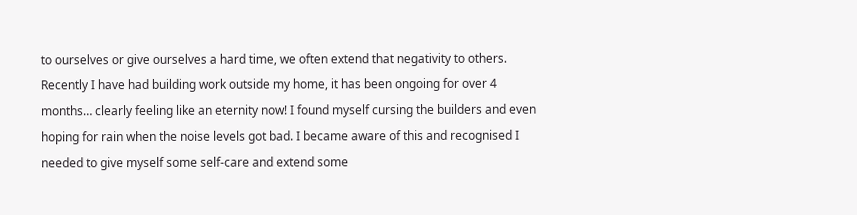to ourselves or give ourselves a hard time, we often extend that negativity to others. Recently I have had building work outside my home, it has been ongoing for over 4 months… clearly feeling like an eternity now! I found myself cursing the builders and even hoping for rain when the noise levels got bad. I became aware of this and recognised I needed to give myself some self-care and extend some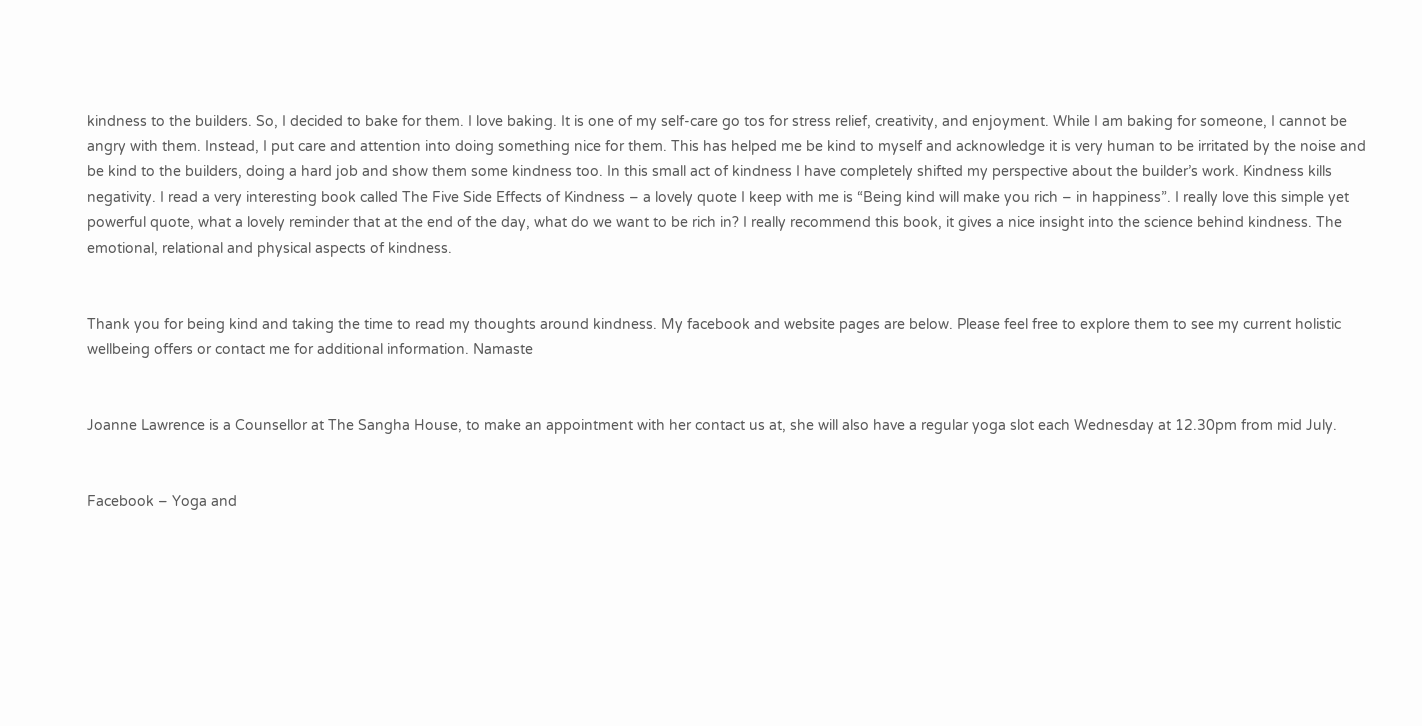kindness to the builders. So, I decided to bake for them. I love baking. It is one of my self-care go tos for stress relief, creativity, and enjoyment. While I am baking for someone, I cannot be angry with them. Instead, I put care and attention into doing something nice for them. This has helped me be kind to myself and acknowledge it is very human to be irritated by the noise and be kind to the builders, doing a hard job and show them some kindness too. In this small act of kindness I have completely shifted my perspective about the builder’s work. Kindness kills negativity. I read a very interesting book called The Five Side Effects of Kindness – a lovely quote I keep with me is “Being kind will make you rich – in happiness”. I really love this simple yet powerful quote, what a lovely reminder that at the end of the day, what do we want to be rich in? I really recommend this book, it gives a nice insight into the science behind kindness. The emotional, relational and physical aspects of kindness.


Thank you for being kind and taking the time to read my thoughts around kindness. My facebook and website pages are below. Please feel free to explore them to see my current holistic wellbeing offers or contact me for additional information. Namaste


Joanne Lawrence is a Counsellor at The Sangha House, to make an appointment with her contact us at, she will also have a regular yoga slot each Wednesday at 12.30pm from mid July.


Facebook – Yoga and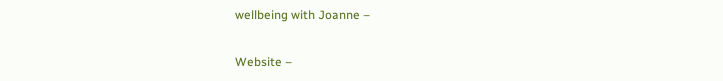wellbeing with Joanne –

Website –